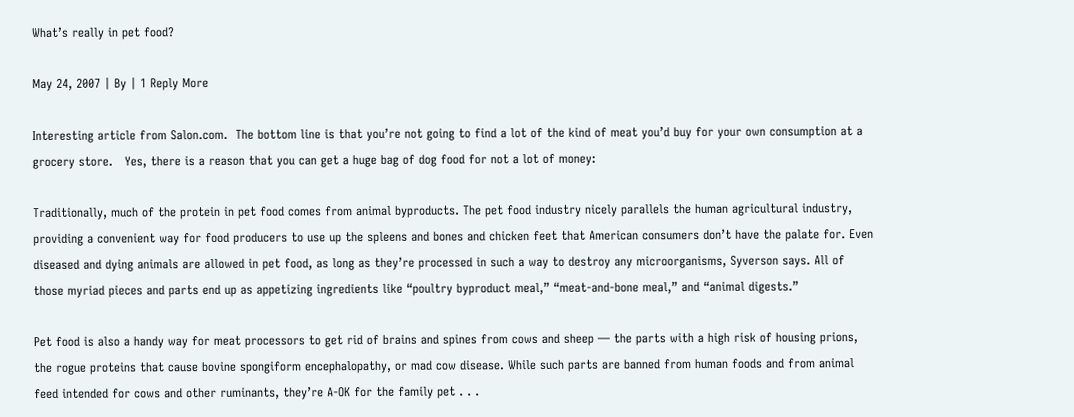What’s really in pet food?

May 24, 2007 | By | 1 Reply More

Interesting article from Salon.com.  The bottom line is that you’re not going to find a lot of the kind of meat you’d buy for your own consumption at a grocery store.   Yes, there is a reason that you can get a huge bag of dog food for not a lot of money:

Traditionally, much of the protein in pet food comes from animal byproducts. The pet food industry nicely parallels the human agricultural industry, providing a convenient way for food producers to use up the spleens and bones and chicken feet that American consumers don’t have the palate for. Even diseased and dying animals are allowed in pet food, as long as they’re processed in such a way to destroy any microorganisms, Syverson says. All of those myriad pieces and parts end up as appetizing ingredients like “poultry byproduct meal,” “meat-and-bone meal,” and “animal digests.”

Pet food is also a handy way for meat processors to get rid of brains and spines from cows and sheep — the parts with a high risk of housing prions, the rogue proteins that cause bovine spongiform encephalopathy, or mad cow disease. While such parts are banned from human foods and from animal feed intended for cows and other ruminants, they’re A-OK for the family pet . . .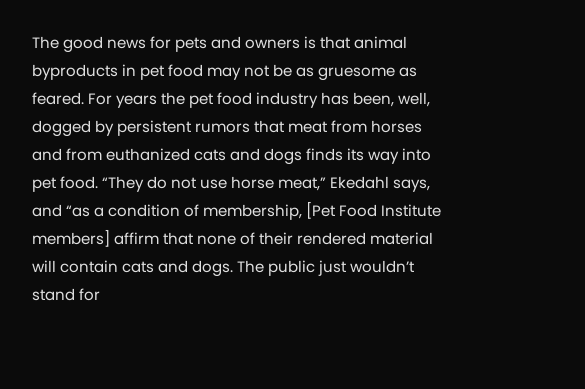The good news for pets and owners is that animal byproducts in pet food may not be as gruesome as feared. For years the pet food industry has been, well, dogged by persistent rumors that meat from horses and from euthanized cats and dogs finds its way into pet food. “They do not use horse meat,” Ekedahl says, and “as a condition of membership, [Pet Food Institute members] affirm that none of their rendered material will contain cats and dogs. The public just wouldn’t stand for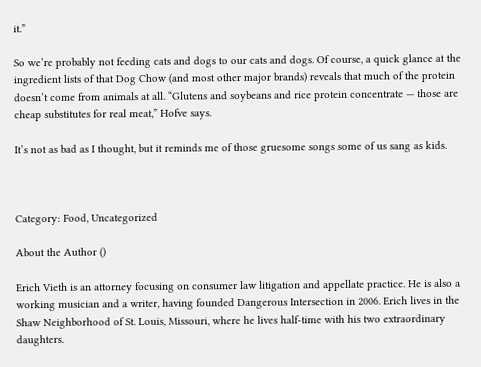it.”

So we’re probably not feeding cats and dogs to our cats and dogs. Of course, a quick glance at the ingredient lists of that Dog Chow (and most other major brands) reveals that much of the protein doesn’t come from animals at all. “Glutens and soybeans and rice protein concentrate — those are cheap substitutes for real meat,” Hofve says.

It’s not as bad as I thought, but it reminds me of those gruesome songs some of us sang as kids.



Category: Food, Uncategorized

About the Author ()

Erich Vieth is an attorney focusing on consumer law litigation and appellate practice. He is also a working musician and a writer, having founded Dangerous Intersection in 2006. Erich lives in the Shaw Neighborhood of St. Louis, Missouri, where he lives half-time with his two extraordinary daughters.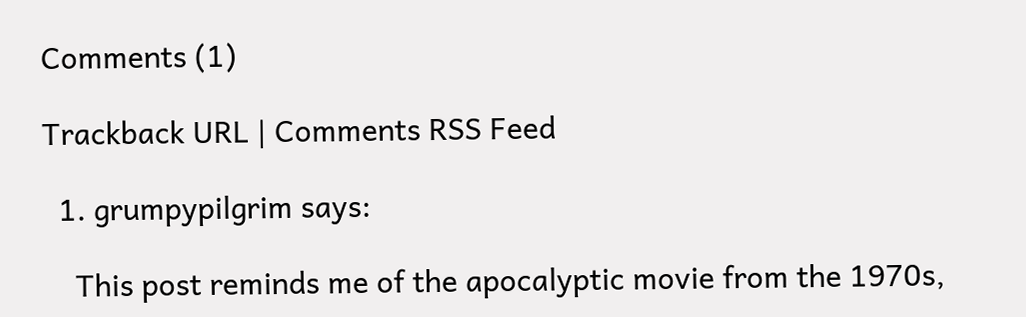Comments (1)

Trackback URL | Comments RSS Feed

  1. grumpypilgrim says:

    This post reminds me of the apocalyptic movie from the 1970s,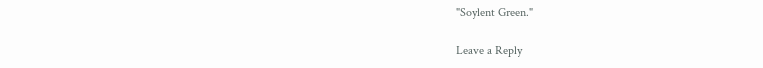"Soylent Green."

Leave a Reply